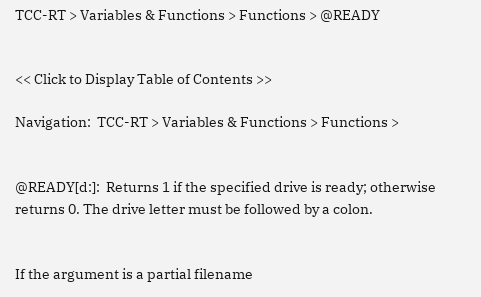TCC-RT > Variables & Functions > Functions > @READY


<< Click to Display Table of Contents >>

Navigation:  TCC-RT > Variables & Functions > Functions >


@READY[d:]:  Returns 1 if the specified drive is ready; otherwise returns 0. The drive letter must be followed by a colon.


If the argument is a partial filename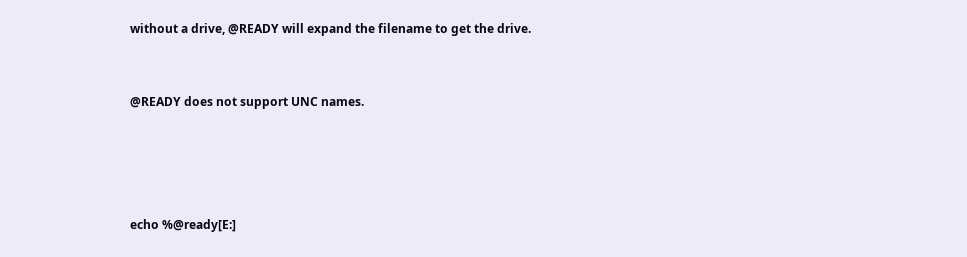without a drive, @READY will expand the filename to get the drive.


@READY does not support UNC names.




echo %@ready[E:]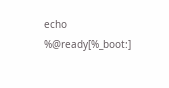echo %@ready[%_boot:]